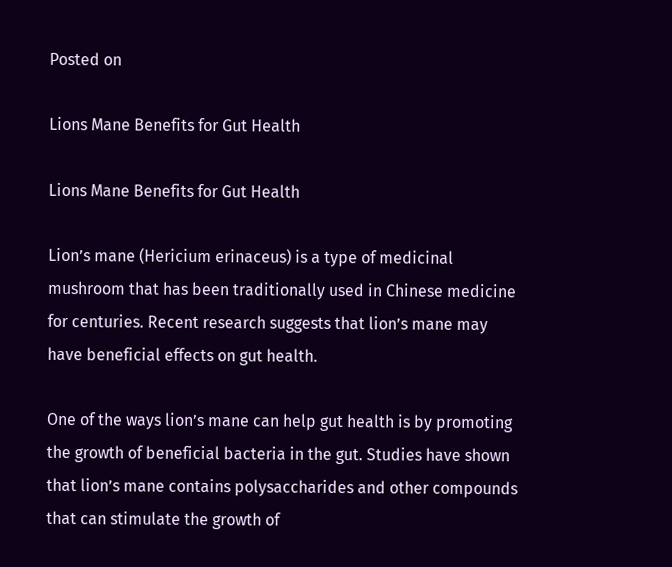Posted on

Lions Mane Benefits for Gut Health

Lions Mane Benefits for Gut Health

Lion’s mane (Hericium erinaceus) is a type of medicinal mushroom that has been traditionally used in Chinese medicine for centuries. Recent research suggests that lion’s mane may have beneficial effects on gut health.

One of the ways lion’s mane can help gut health is by promoting the growth of beneficial bacteria in the gut. Studies have shown that lion’s mane contains polysaccharides and other compounds that can stimulate the growth of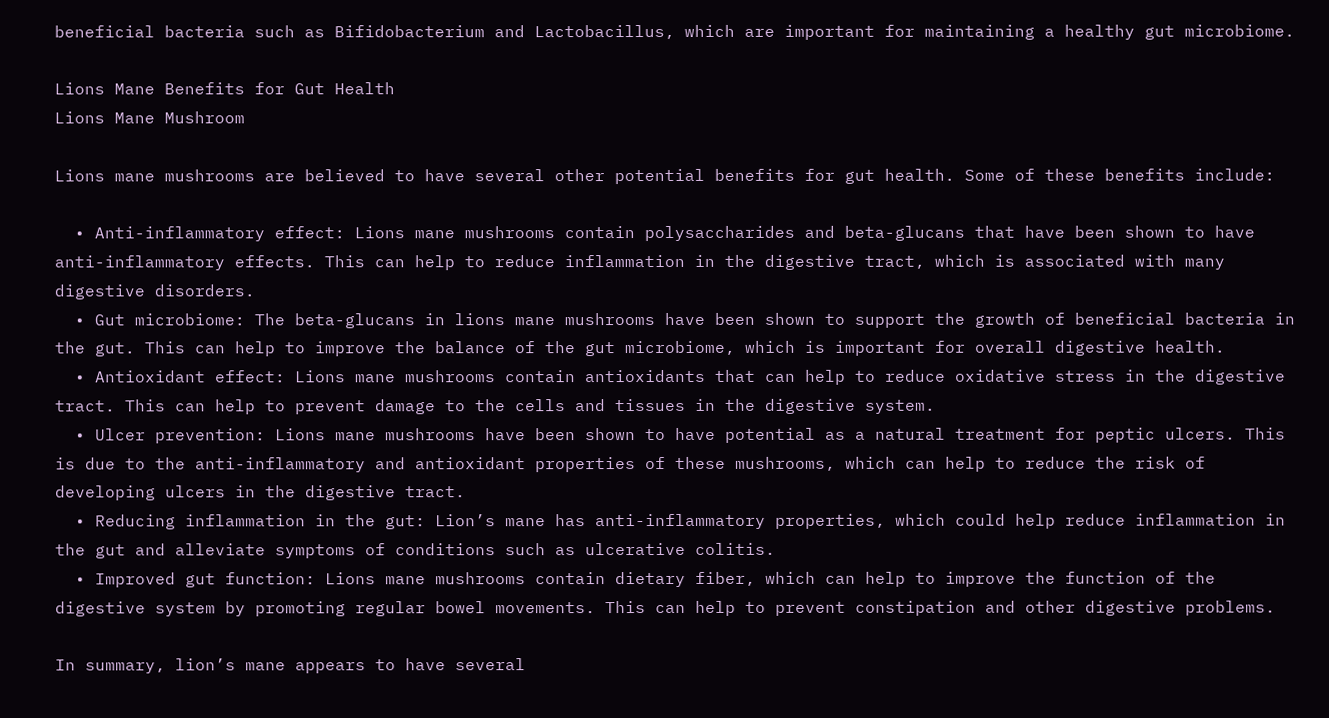beneficial bacteria such as Bifidobacterium and Lactobacillus, which are important for maintaining a healthy gut microbiome.

Lions Mane Benefits for Gut Health
Lions Mane Mushroom

Lions mane mushrooms are believed to have several other potential benefits for gut health. Some of these benefits include:

  • Anti-inflammatory effect: Lions mane mushrooms contain polysaccharides and beta-glucans that have been shown to have anti-inflammatory effects. This can help to reduce inflammation in the digestive tract, which is associated with many digestive disorders.
  • Gut microbiome: The beta-glucans in lions mane mushrooms have been shown to support the growth of beneficial bacteria in the gut. This can help to improve the balance of the gut microbiome, which is important for overall digestive health.
  • Antioxidant effect: Lions mane mushrooms contain antioxidants that can help to reduce oxidative stress in the digestive tract. This can help to prevent damage to the cells and tissues in the digestive system.
  • Ulcer prevention: Lions mane mushrooms have been shown to have potential as a natural treatment for peptic ulcers. This is due to the anti-inflammatory and antioxidant properties of these mushrooms, which can help to reduce the risk of developing ulcers in the digestive tract.
  • Reducing inflammation in the gut: Lion’s mane has anti-inflammatory properties, which could help reduce inflammation in the gut and alleviate symptoms of conditions such as ulcerative colitis.
  • Improved gut function: Lions mane mushrooms contain dietary fiber, which can help to improve the function of the digestive system by promoting regular bowel movements. This can help to prevent constipation and other digestive problems.

In summary, lion’s mane appears to have several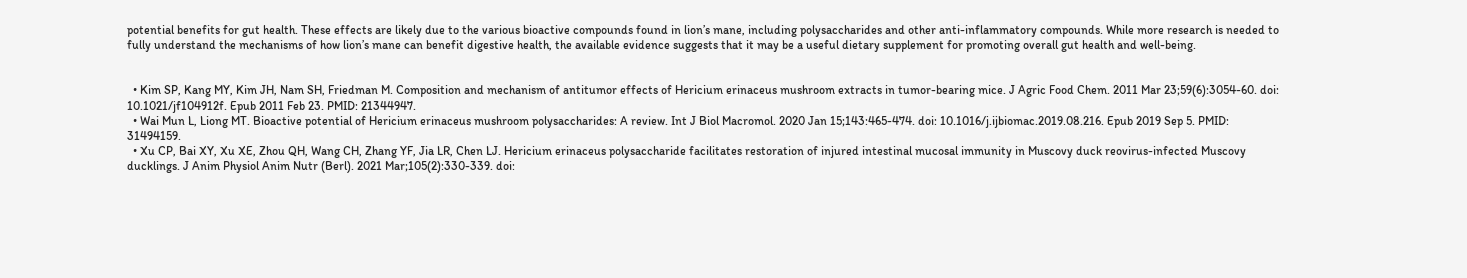potential benefits for gut health. These effects are likely due to the various bioactive compounds found in lion’s mane, including polysaccharides and other anti-inflammatory compounds. While more research is needed to fully understand the mechanisms of how lion’s mane can benefit digestive health, the available evidence suggests that it may be a useful dietary supplement for promoting overall gut health and well-being.


  • Kim SP, Kang MY, Kim JH, Nam SH, Friedman M. Composition and mechanism of antitumor effects of Hericium erinaceus mushroom extracts in tumor-bearing mice. J Agric Food Chem. 2011 Mar 23;59(6):3054-60. doi: 10.1021/jf104912f. Epub 2011 Feb 23. PMID: 21344947.
  • Wai Mun L, Liong MT. Bioactive potential of Hericium erinaceus mushroom polysaccharides: A review. Int J Biol Macromol. 2020 Jan 15;143:465-474. doi: 10.1016/j.ijbiomac.2019.08.216. Epub 2019 Sep 5. PMID: 31494159.
  • Xu CP, Bai XY, Xu XE, Zhou QH, Wang CH, Zhang YF, Jia LR, Chen LJ. Hericium erinaceus polysaccharide facilitates restoration of injured intestinal mucosal immunity in Muscovy duck reovirus-infected Muscovy ducklings. J Anim Physiol Anim Nutr (Berl). 2021 Mar;105(2):330-339. doi: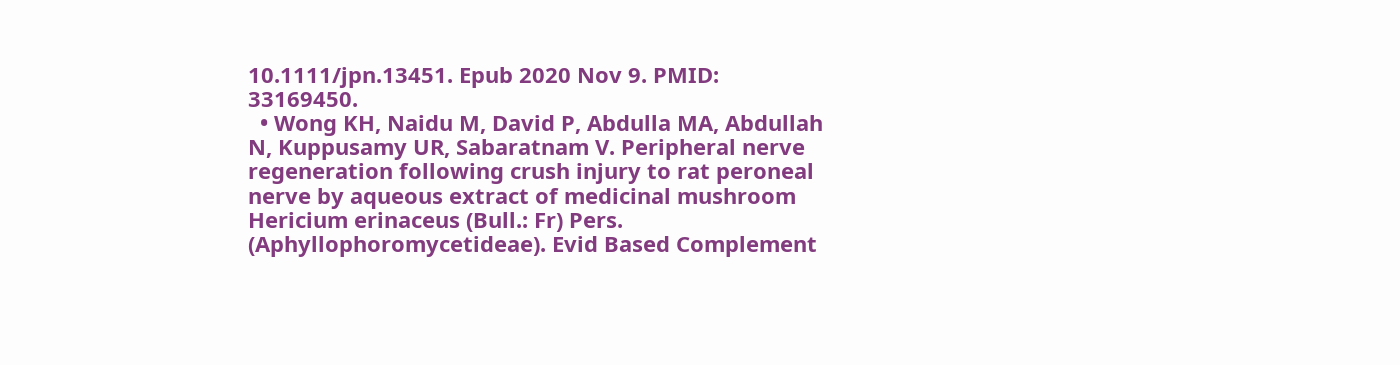10.1111/jpn.13451. Epub 2020 Nov 9. PMID: 33169450.
  • Wong KH, Naidu M, David P, Abdulla MA, Abdullah N, Kuppusamy UR, Sabaratnam V. Peripheral nerve regeneration following crush injury to rat peroneal nerve by aqueous extract of medicinal mushroom Hericium erinaceus (Bull.: Fr) Pers. (Aphyllophoromycetideae). Evid Based Complement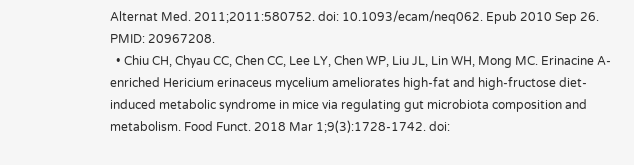Alternat Med. 2011;2011:580752. doi: 10.1093/ecam/neq062. Epub 2010 Sep 26. PMID: 20967208.
  • Chiu CH, Chyau CC, Chen CC, Lee LY, Chen WP, Liu JL, Lin WH, Mong MC. Erinacine A-enriched Hericium erinaceus mycelium ameliorates high-fat and high-fructose diet-induced metabolic syndrome in mice via regulating gut microbiota composition and metabolism. Food Funct. 2018 Mar 1;9(3):1728-1742. doi: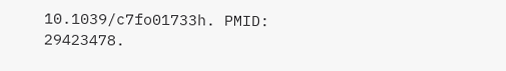10.1039/c7fo01733h. PMID: 29423478.